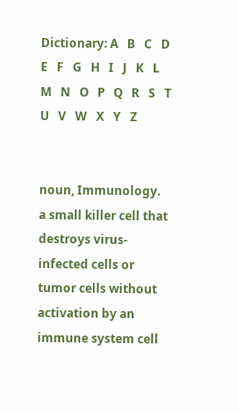Dictionary: A   B   C   D   E   F   G   H   I   J   K   L   M   N   O   P   Q   R   S   T   U   V   W   X   Y   Z


noun, Immunology.
a small killer cell that destroys virus-infected cells or tumor cells without activation by an immune system cell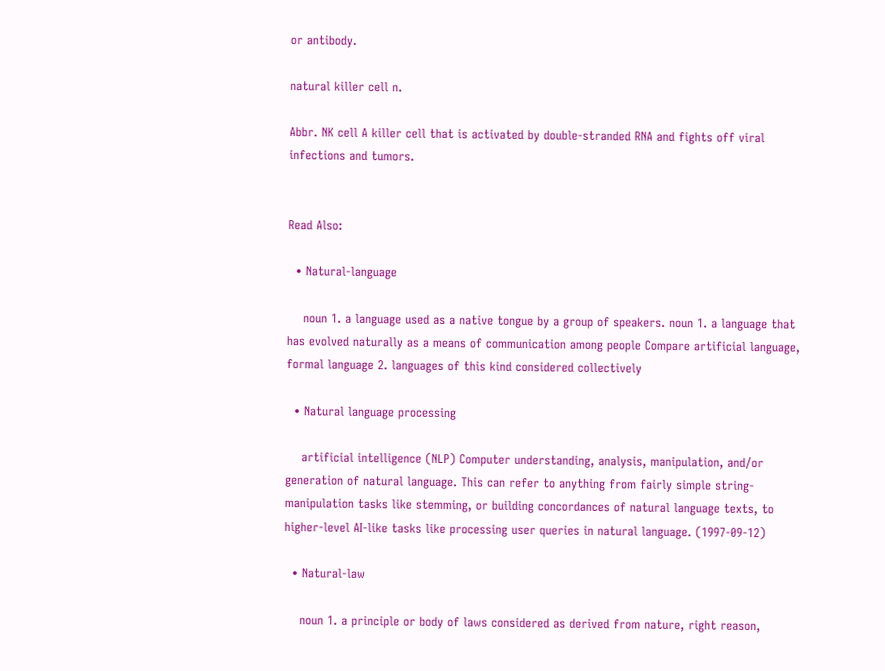or antibody.

natural killer cell n.

Abbr. NK cell A killer cell that is activated by double-stranded RNA and fights off viral infections and tumors.


Read Also:

  • Natural-language

    noun 1. a language used as a native tongue by a group of speakers. noun 1. a language that has evolved naturally as a means of communication among people Compare artificial language, formal language 2. languages of this kind considered collectively

  • Natural language processing

    artificial intelligence (NLP) Computer understanding, analysis, manipulation, and/or generation of natural language. This can refer to anything from fairly simple string-manipulation tasks like stemming, or building concordances of natural language texts, to higher-level AI-like tasks like processing user queries in natural language. (1997-09-12)

  • Natural-law

    noun 1. a principle or body of laws considered as derived from nature, right reason,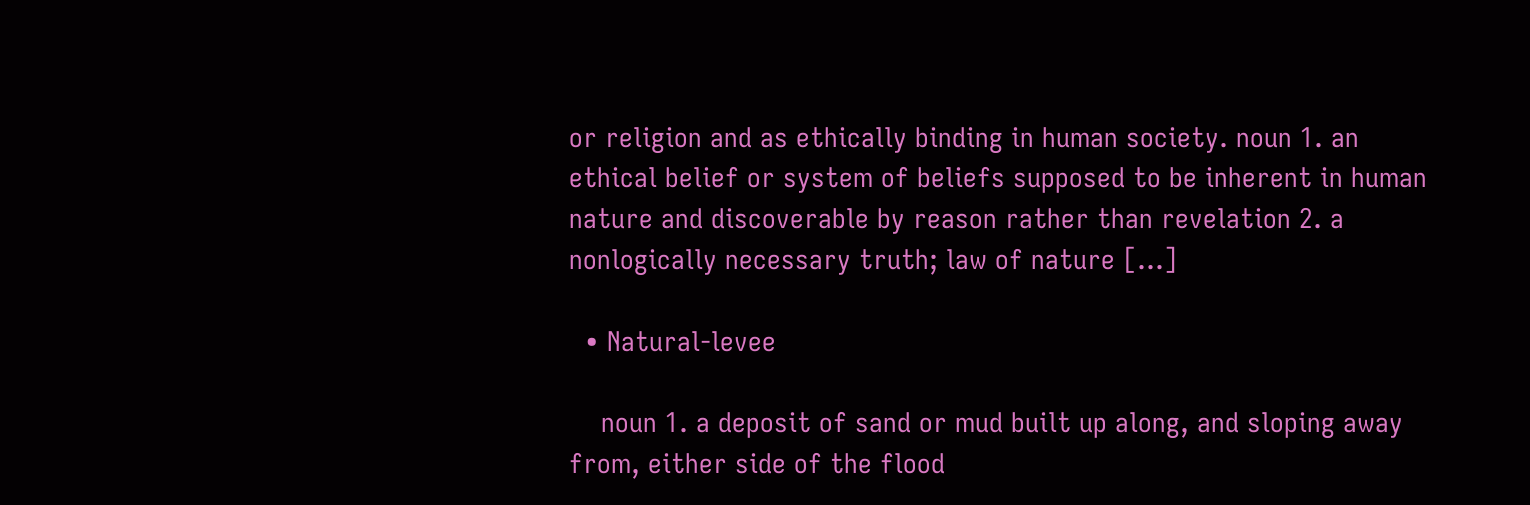or religion and as ethically binding in human society. noun 1. an ethical belief or system of beliefs supposed to be inherent in human nature and discoverable by reason rather than revelation 2. a nonlogically necessary truth; law of nature […]

  • Natural-levee

    noun 1. a deposit of sand or mud built up along, and sloping away from, either side of the flood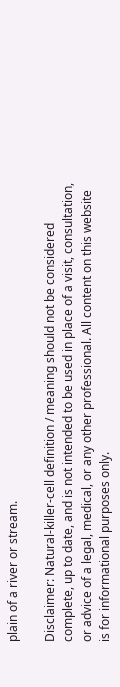plain of a river or stream.

Disclaimer: Natural-killer-cell definition / meaning should not be considered complete, up to date, and is not intended to be used in place of a visit, consultation, or advice of a legal, medical, or any other professional. All content on this website is for informational purposes only.